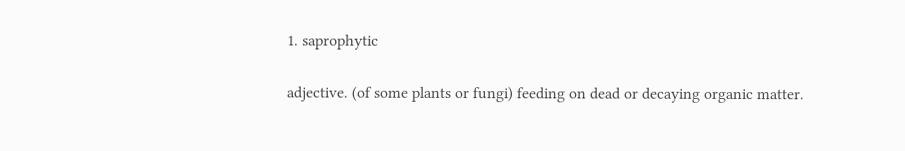1. saprophytic

adjective. (of some plants or fungi) feeding on dead or decaying organic matter.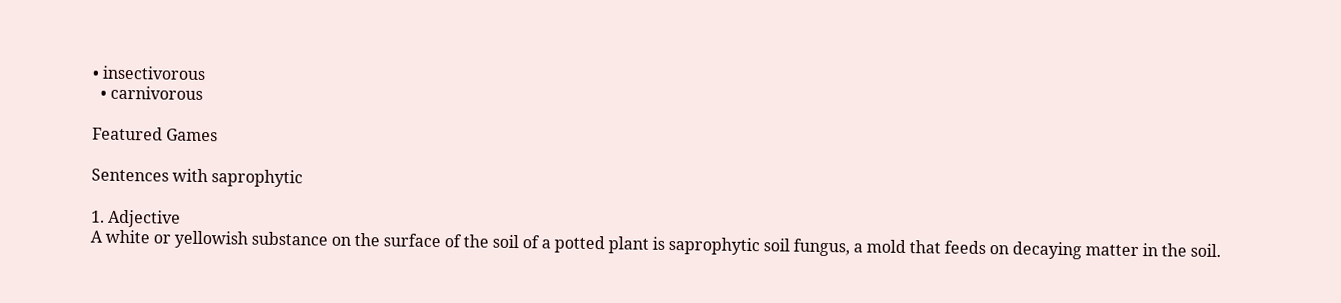• insectivorous
  • carnivorous

Featured Games

Sentences with saprophytic

1. Adjective
A white or yellowish substance on the surface of the soil of a potted plant is saprophytic soil fungus, a mold that feeds on decaying matter in the soil.